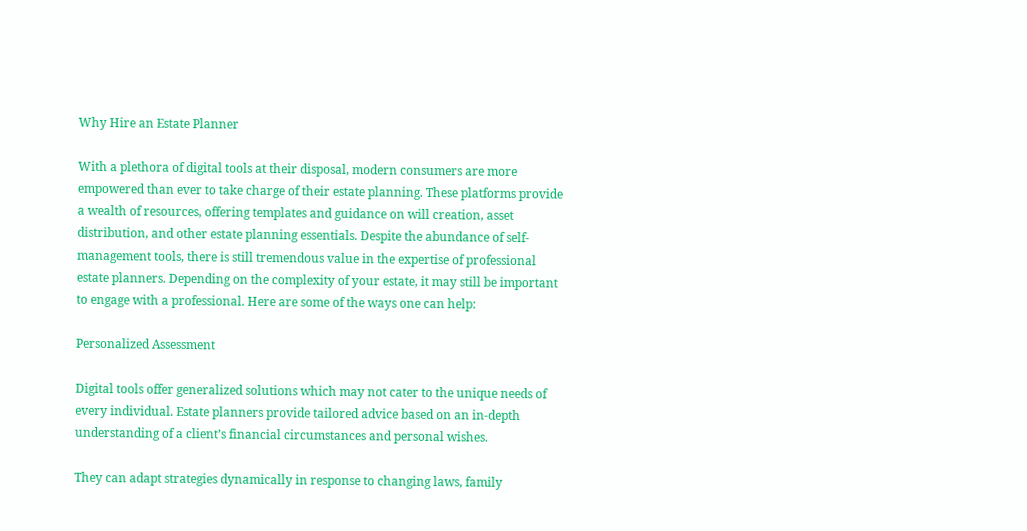Why Hire an Estate Planner

With a plethora of digital tools at their disposal, modern consumers are more empowered than ever to take charge of their estate planning. These platforms provide a wealth of resources, offering templates and guidance on will creation, asset distribution, and other estate planning essentials. Despite the abundance of self-management tools, there is still tremendous value in the expertise of professional estate planners. Depending on the complexity of your estate, it may still be important to engage with a professional. Here are some of the ways one can help:

Personalized Assessment

Digital tools offer generalized solutions which may not cater to the unique needs of every individual. Estate planners provide tailored advice based on an in-depth understanding of a client’s financial circumstances and personal wishes.

They can adapt strategies dynamically in response to changing laws, family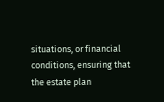situations, or financial conditions, ensuring that the estate plan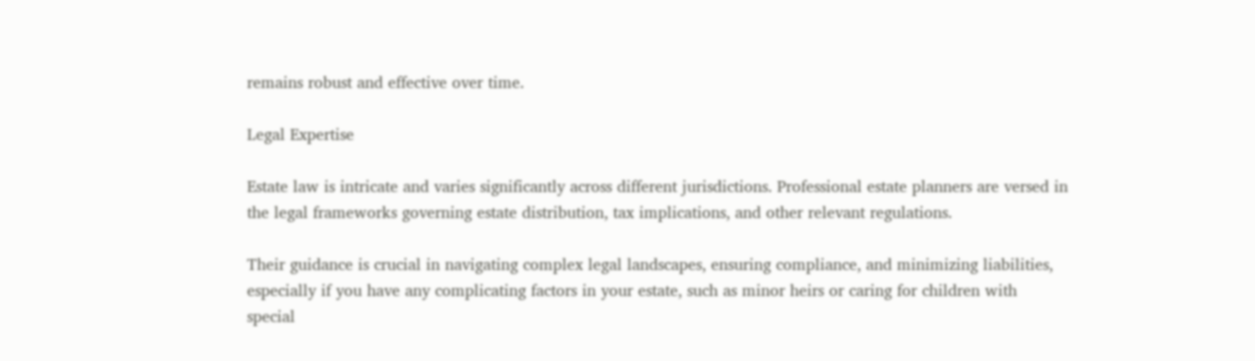remains robust and effective over time.

Legal Expertise

Estate law is intricate and varies significantly across different jurisdictions. Professional estate planners are versed in the legal frameworks governing estate distribution, tax implications, and other relevant regulations.

Their guidance is crucial in navigating complex legal landscapes, ensuring compliance, and minimizing liabilities, especially if you have any complicating factors in your estate, such as minor heirs or caring for children with special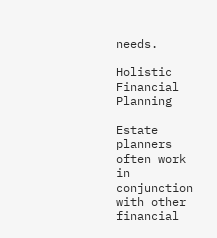needs.

Holistic Financial Planning

Estate planners often work in conjunction with other financial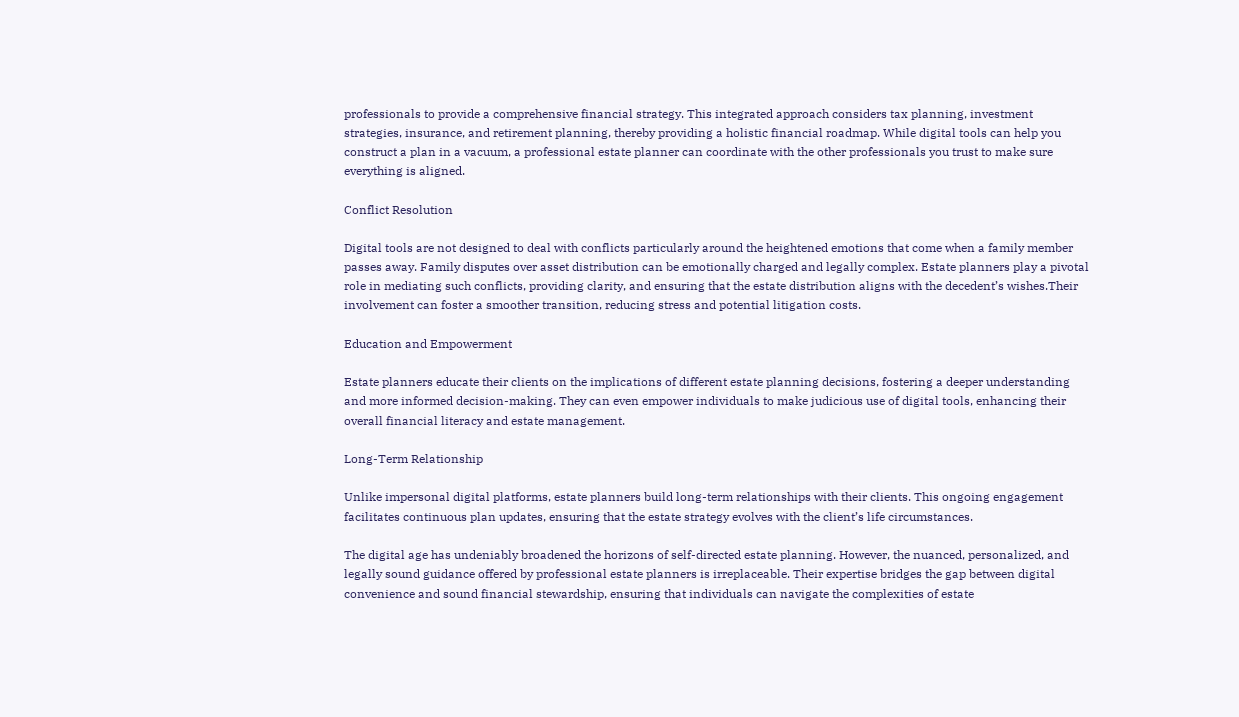professionals to provide a comprehensive financial strategy. This integrated approach considers tax planning, investment strategies, insurance, and retirement planning, thereby providing a holistic financial roadmap. While digital tools can help you construct a plan in a vacuum, a professional estate planner can coordinate with the other professionals you trust to make sure everything is aligned.

Conflict Resolution

Digital tools are not designed to deal with conflicts particularly around the heightened emotions that come when a family member passes away. Family disputes over asset distribution can be emotionally charged and legally complex. Estate planners play a pivotal role in mediating such conflicts, providing clarity, and ensuring that the estate distribution aligns with the decedent’s wishes.Their involvement can foster a smoother transition, reducing stress and potential litigation costs.

Education and Empowerment

Estate planners educate their clients on the implications of different estate planning decisions, fostering a deeper understanding and more informed decision-making. They can even empower individuals to make judicious use of digital tools, enhancing their overall financial literacy and estate management.

Long-Term Relationship

Unlike impersonal digital platforms, estate planners build long-term relationships with their clients. This ongoing engagement facilitates continuous plan updates, ensuring that the estate strategy evolves with the client’s life circumstances.

The digital age has undeniably broadened the horizons of self-directed estate planning. However, the nuanced, personalized, and legally sound guidance offered by professional estate planners is irreplaceable. Their expertise bridges the gap between digital convenience and sound financial stewardship, ensuring that individuals can navigate the complexities of estate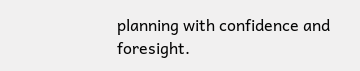planning with confidence and foresight.